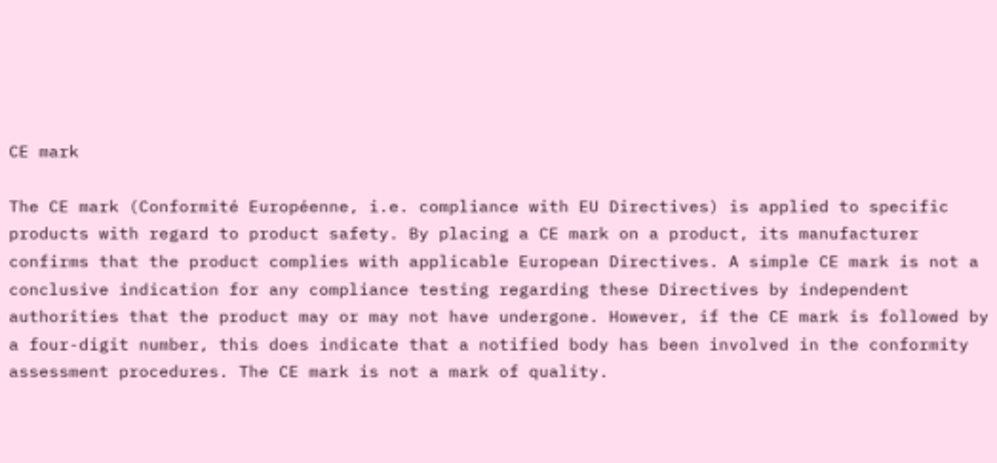CE mark

The CE mark (Conformité Européenne, i.e. compliance with EU Directives) is applied to specific products with regard to product safety. By placing a CE mark on a product, its manufacturer confirms that the product complies with applicable European Directives. A simple CE mark is not a conclusive indication for any compliance testing regarding these Directives by independent authorities that the product may or may not have undergone. However, if the CE mark is followed by a four-digit number, this does indicate that a notified body has been involved in the conformity assessment procedures. The CE mark is not a mark of quality.